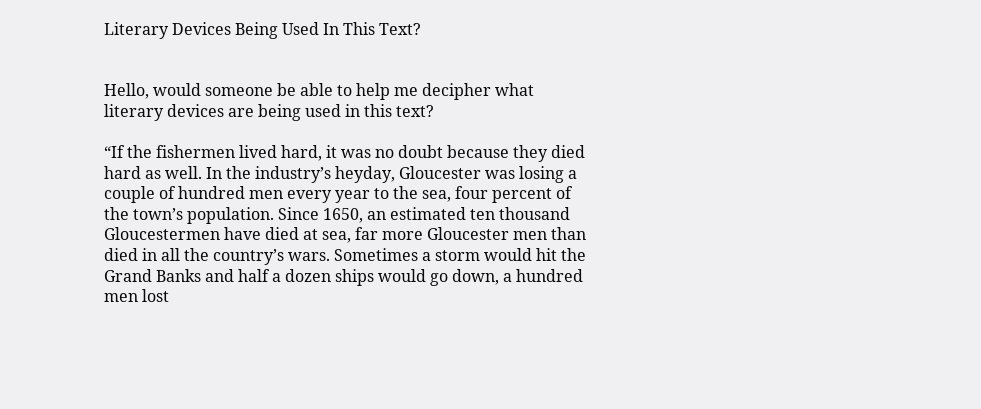Literary Devices Being Used In This Text?


Hello, would someone be able to help me decipher what literary devices are being used in this text?

“If the fishermen lived hard, it was no doubt because they died hard as well. In the industry’s heyday, Gloucester was losing a couple of hundred men every year to the sea, four percent of the town’s population. Since 1650, an estimated ten thousand Gloucestermen have died at sea, far more Gloucester men than died in all the country’s wars. Sometimes a storm would hit the Grand Banks and half a dozen ships would go down, a hundred men lost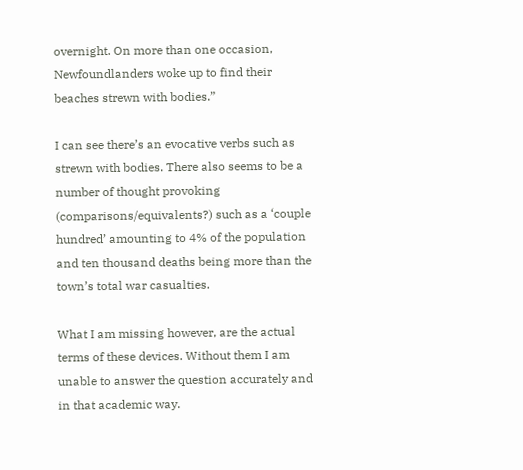overnight. On more than one occasion, Newfoundlanders woke up to find their beaches strewn with bodies.”

I can see there’s an evocative verbs such as strewn with bodies. There also seems to be a number of thought provoking (comparisons/equivalents?) such as a ‘couple hundred’ amounting to 4% of the population and ten thousand deaths being more than the town’s total war casualties.

What I am missing however, are the actual terms of these devices. Without them I am unable to answer the question accurately and in that academic way.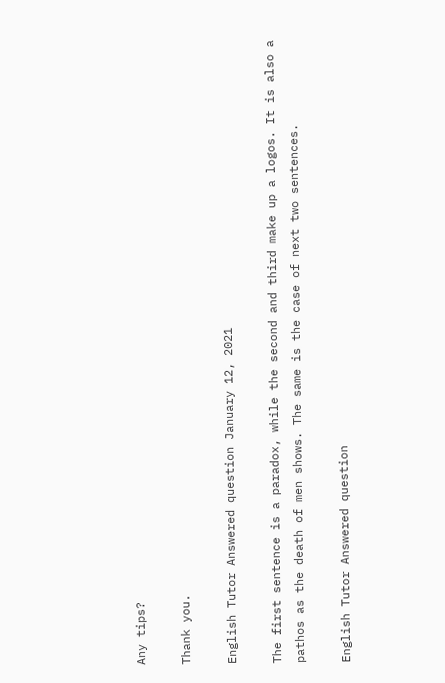Any tips?

Thank you.

English Tutor Answered question January 12, 2021

The first sentence is a paradox, while the second and third make up a logos. It is also a pathos as the death of men shows. The same is the case of next two sentences.

English Tutor Answered question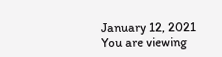January 12, 2021
You are viewing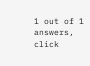1 out of 1 answers, click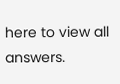here to view all answers.